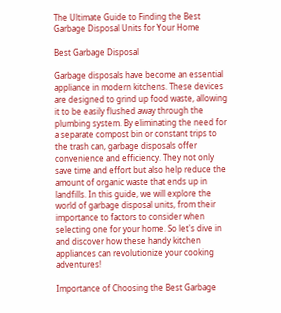The Ultimate Guide to Finding the Best Garbage Disposal Units for Your Home

Best Garbage Disposal

Garbage disposals have become an essential appliance in modern kitchens. These devices are designed to grind up food waste, allowing it to be easily flushed away through the plumbing system. By eliminating the need for a separate compost bin or constant trips to the trash can, garbage disposals offer convenience and efficiency. They not only save time and effort but also help reduce the amount of organic waste that ends up in landfills. In this guide, we will explore the world of garbage disposal units, from their importance to factors to consider when selecting one for your home. So let's dive in and discover how these handy kitchen appliances can revolutionize your cooking adventures!

Importance of Choosing the Best Garbage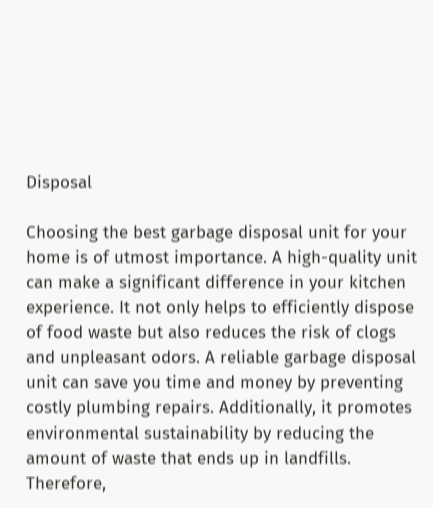Disposal

Choosing the best garbage disposal unit for your home is of utmost importance. A high-quality unit can make a significant difference in your kitchen experience. It not only helps to efficiently dispose of food waste but also reduces the risk of clogs and unpleasant odors. A reliable garbage disposal unit can save you time and money by preventing costly plumbing repairs. Additionally, it promotes environmental sustainability by reducing the amount of waste that ends up in landfills. Therefore,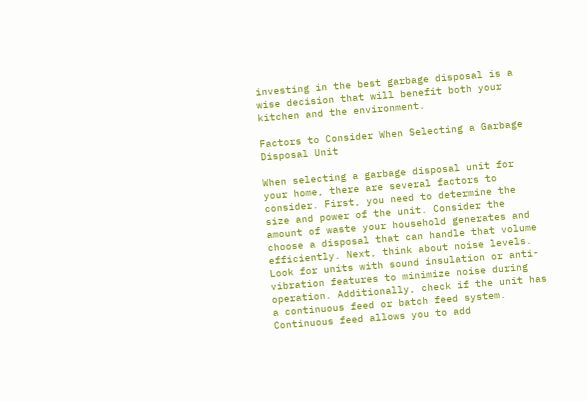investing in the best garbage disposal is a wise decision that will benefit both your kitchen and the environment.

Factors to Consider When Selecting a Garbage Disposal Unit

When selecting a garbage disposal unit for your home, there are several factors to consider. First, you need to determine the size and power of the unit. Consider the amount of waste your household generates and choose a disposal that can handle that volume efficiently. Next, think about noise levels. Look for units with sound insulation or anti-vibration features to minimize noise during operation. Additionally, check if the unit has a continuous feed or batch feed system. Continuous feed allows you to add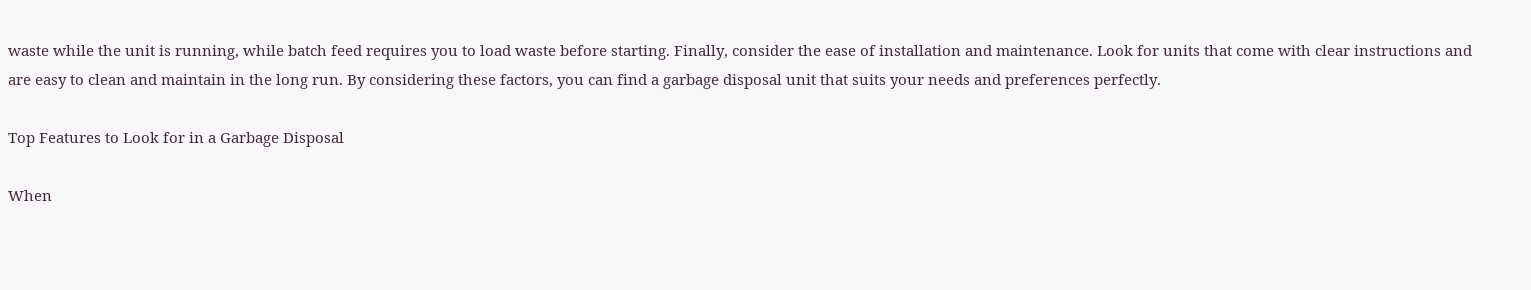waste while the unit is running, while batch feed requires you to load waste before starting. Finally, consider the ease of installation and maintenance. Look for units that come with clear instructions and are easy to clean and maintain in the long run. By considering these factors, you can find a garbage disposal unit that suits your needs and preferences perfectly.

Top Features to Look for in a Garbage Disposal

When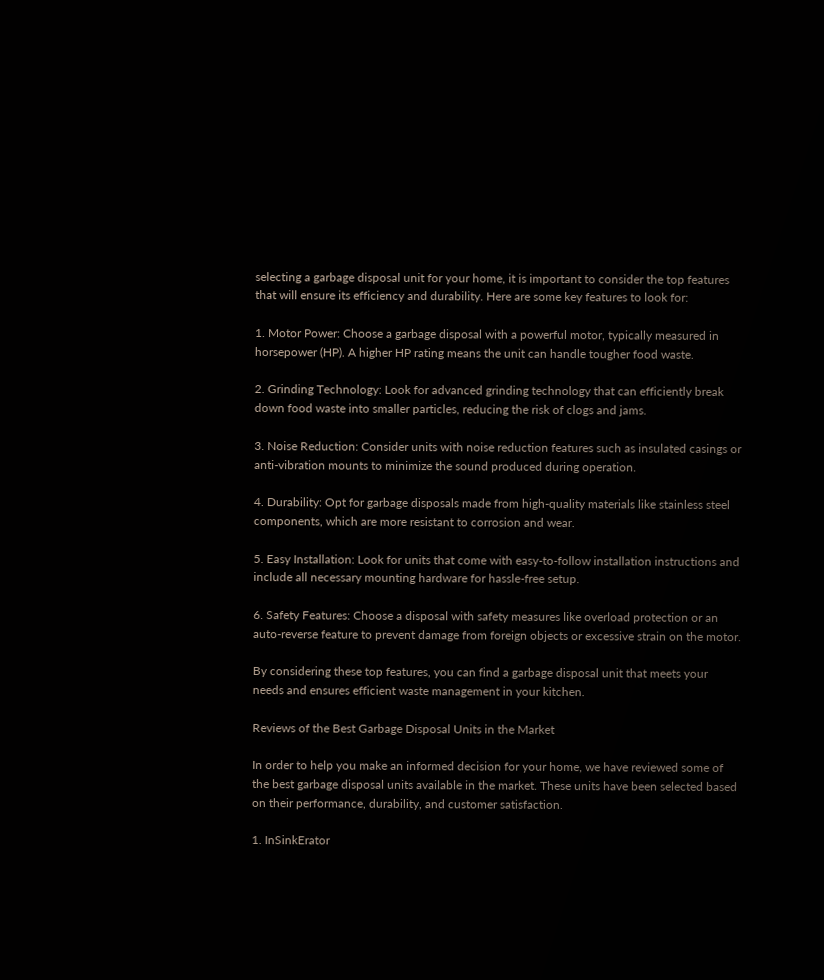selecting a garbage disposal unit for your home, it is important to consider the top features that will ensure its efficiency and durability. Here are some key features to look for:

1. Motor Power: Choose a garbage disposal with a powerful motor, typically measured in horsepower (HP). A higher HP rating means the unit can handle tougher food waste.

2. Grinding Technology: Look for advanced grinding technology that can efficiently break down food waste into smaller particles, reducing the risk of clogs and jams.

3. Noise Reduction: Consider units with noise reduction features such as insulated casings or anti-vibration mounts to minimize the sound produced during operation.

4. Durability: Opt for garbage disposals made from high-quality materials like stainless steel components, which are more resistant to corrosion and wear.

5. Easy Installation: Look for units that come with easy-to-follow installation instructions and include all necessary mounting hardware for hassle-free setup.

6. Safety Features: Choose a disposal with safety measures like overload protection or an auto-reverse feature to prevent damage from foreign objects or excessive strain on the motor.

By considering these top features, you can find a garbage disposal unit that meets your needs and ensures efficient waste management in your kitchen.

Reviews of the Best Garbage Disposal Units in the Market

In order to help you make an informed decision for your home, we have reviewed some of the best garbage disposal units available in the market. These units have been selected based on their performance, durability, and customer satisfaction.

1. InSinkErator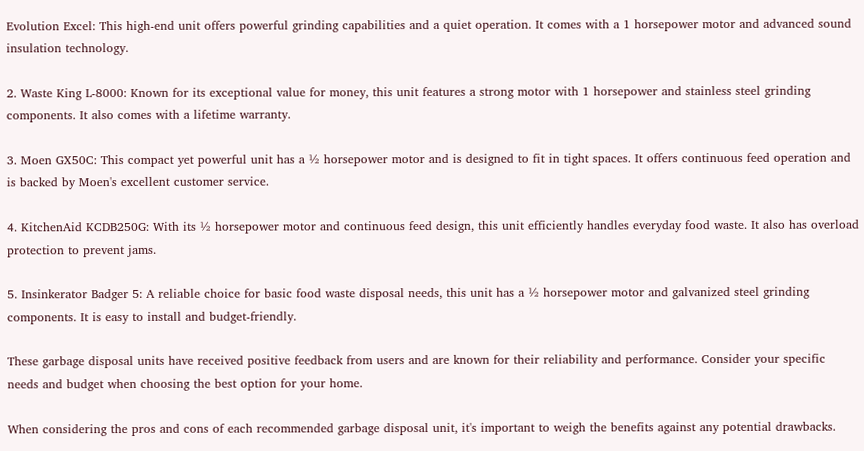Evolution Excel: This high-end unit offers powerful grinding capabilities and a quiet operation. It comes with a 1 horsepower motor and advanced sound insulation technology.

2. Waste King L-8000: Known for its exceptional value for money, this unit features a strong motor with 1 horsepower and stainless steel grinding components. It also comes with a lifetime warranty.

3. Moen GX50C: This compact yet powerful unit has a ½ horsepower motor and is designed to fit in tight spaces. It offers continuous feed operation and is backed by Moen's excellent customer service.

4. KitchenAid KCDB250G: With its ½ horsepower motor and continuous feed design, this unit efficiently handles everyday food waste. It also has overload protection to prevent jams.

5. Insinkerator Badger 5: A reliable choice for basic food waste disposal needs, this unit has a ½ horsepower motor and galvanized steel grinding components. It is easy to install and budget-friendly.

These garbage disposal units have received positive feedback from users and are known for their reliability and performance. Consider your specific needs and budget when choosing the best option for your home.

When considering the pros and cons of each recommended garbage disposal unit, it's important to weigh the benefits against any potential drawbacks.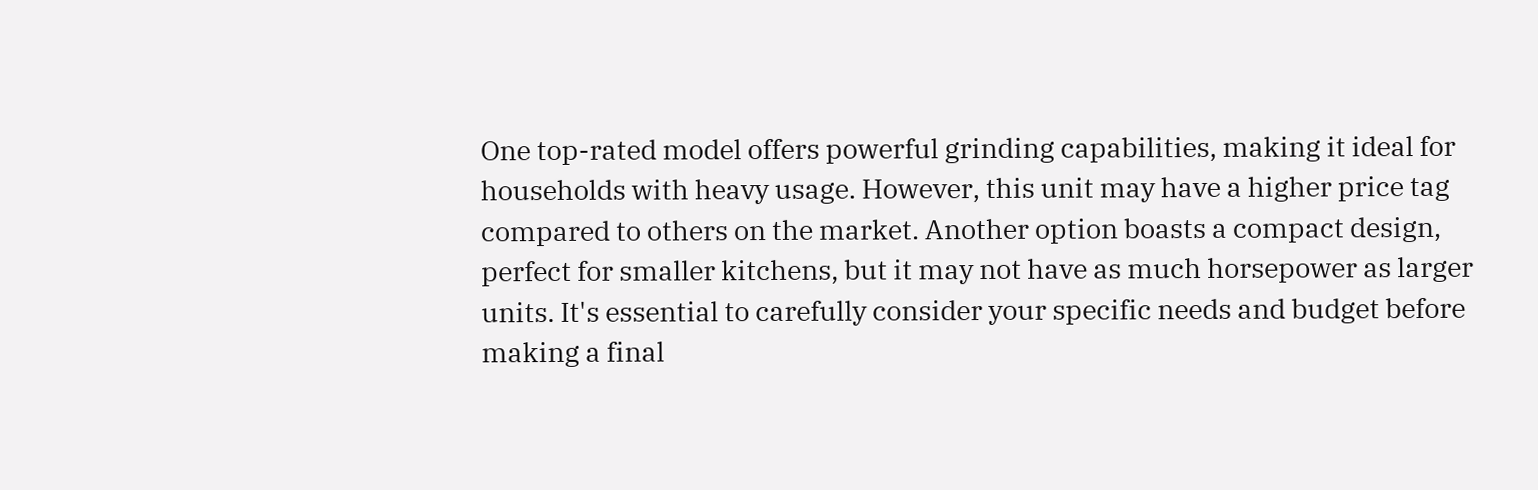One top-rated model offers powerful grinding capabilities, making it ideal for households with heavy usage. However, this unit may have a higher price tag compared to others on the market. Another option boasts a compact design, perfect for smaller kitchens, but it may not have as much horsepower as larger units. It's essential to carefully consider your specific needs and budget before making a final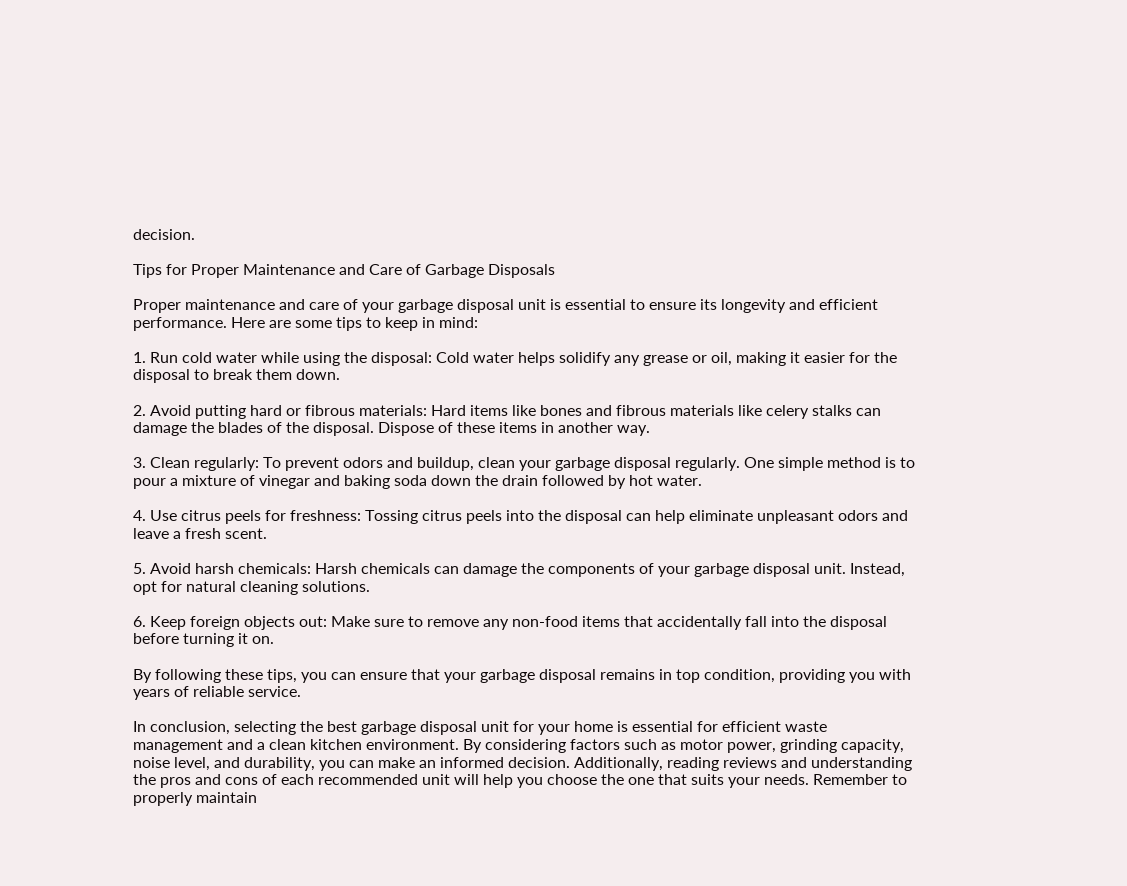decision.

Tips for Proper Maintenance and Care of Garbage Disposals

Proper maintenance and care of your garbage disposal unit is essential to ensure its longevity and efficient performance. Here are some tips to keep in mind:

1. Run cold water while using the disposal: Cold water helps solidify any grease or oil, making it easier for the disposal to break them down.

2. Avoid putting hard or fibrous materials: Hard items like bones and fibrous materials like celery stalks can damage the blades of the disposal. Dispose of these items in another way.

3. Clean regularly: To prevent odors and buildup, clean your garbage disposal regularly. One simple method is to pour a mixture of vinegar and baking soda down the drain followed by hot water.

4. Use citrus peels for freshness: Tossing citrus peels into the disposal can help eliminate unpleasant odors and leave a fresh scent.

5. Avoid harsh chemicals: Harsh chemicals can damage the components of your garbage disposal unit. Instead, opt for natural cleaning solutions.

6. Keep foreign objects out: Make sure to remove any non-food items that accidentally fall into the disposal before turning it on.

By following these tips, you can ensure that your garbage disposal remains in top condition, providing you with years of reliable service.

In conclusion, selecting the best garbage disposal unit for your home is essential for efficient waste management and a clean kitchen environment. By considering factors such as motor power, grinding capacity, noise level, and durability, you can make an informed decision. Additionally, reading reviews and understanding the pros and cons of each recommended unit will help you choose the one that suits your needs. Remember to properly maintain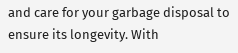and care for your garbage disposal to ensure its longevity. With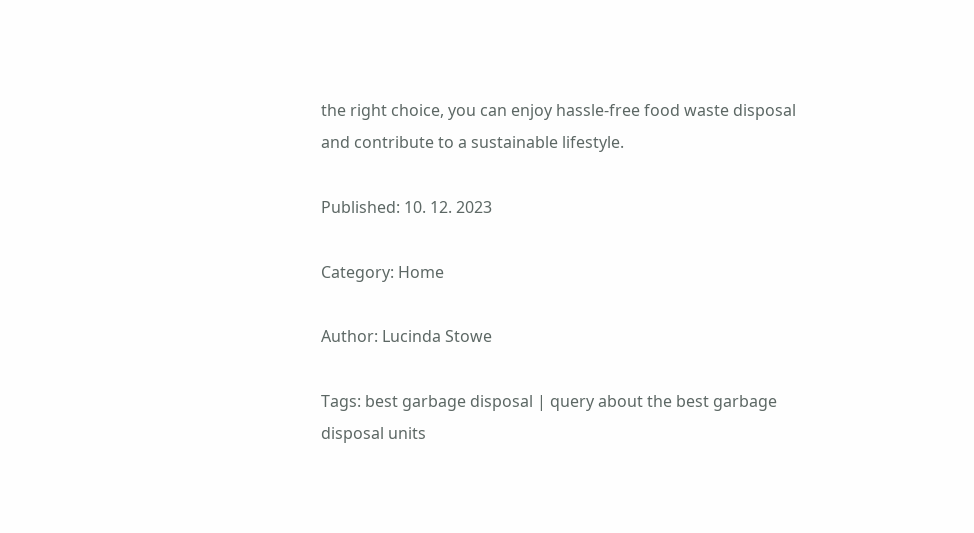the right choice, you can enjoy hassle-free food waste disposal and contribute to a sustainable lifestyle.

Published: 10. 12. 2023

Category: Home

Author: Lucinda Stowe

Tags: best garbage disposal | query about the best garbage disposal units